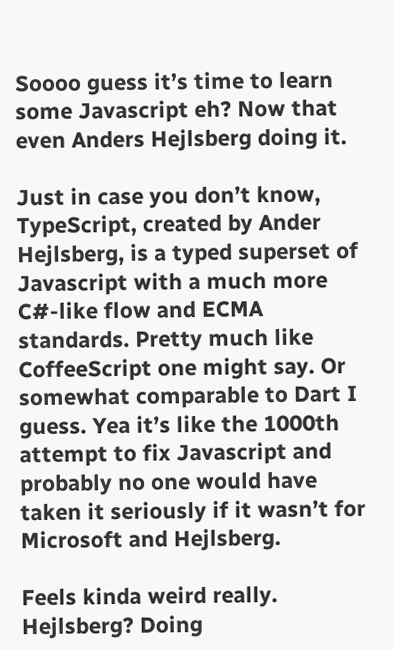Soooo guess it’s time to learn some Javascript eh? Now that even Anders Hejlsberg doing it.

Just in case you don’t know, TypeScript, created by Ander Hejlsberg, is a typed superset of Javascript with a much more C#-like flow and ECMA standards. Pretty much like CoffeeScript one might say. Or somewhat comparable to Dart I guess. Yea it’s like the 1000th attempt to fix Javascript and probably no one would have taken it seriously if it wasn’t for Microsoft and Hejlsberg.

Feels kinda weird really. Hejlsberg? Doing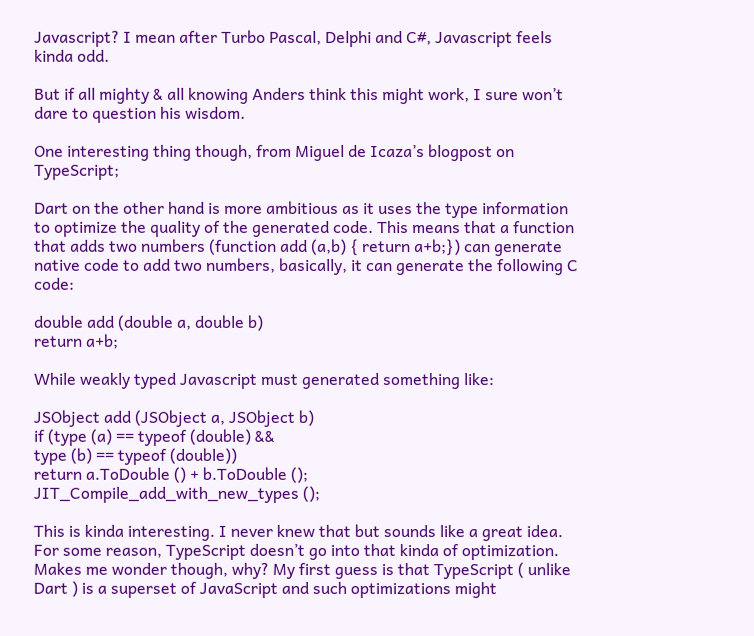Javascript? I mean after Turbo Pascal, Delphi and C#, Javascript feels kinda odd.

But if all mighty & all knowing Anders think this might work, I sure won’t dare to question his wisdom.

One interesting thing though, from Miguel de Icaza’s blogpost on TypeScript;

Dart on the other hand is more ambitious as it uses the type information to optimize the quality of the generated code. This means that a function that adds two numbers (function add (a,b) { return a+b;}) can generate native code to add two numbers, basically, it can generate the following C code:

double add (double a, double b)
return a+b;

While weakly typed Javascript must generated something like:

JSObject add (JSObject a, JSObject b)
if (type (a) == typeof (double) &&
type (b) == typeof (double))
return a.ToDouble () + b.ToDouble ();
JIT_Compile_add_with_new_types ();

This is kinda interesting. I never knew that but sounds like a great idea. For some reason, TypeScript doesn’t go into that kinda of optimization. Makes me wonder though, why? My first guess is that TypeScript ( unlike Dart ) is a superset of JavaScript and such optimizations might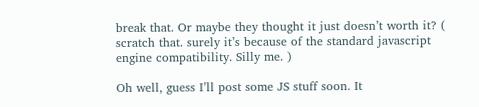break that. Or maybe they thought it just doesn’t worth it? ( scratch that. surely it’s because of the standard javascript engine compatibility. Silly me. )

Oh well, guess I’ll post some JS stuff soon. It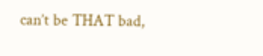can’t be THAT bad,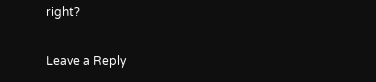right?

Leave a Reply